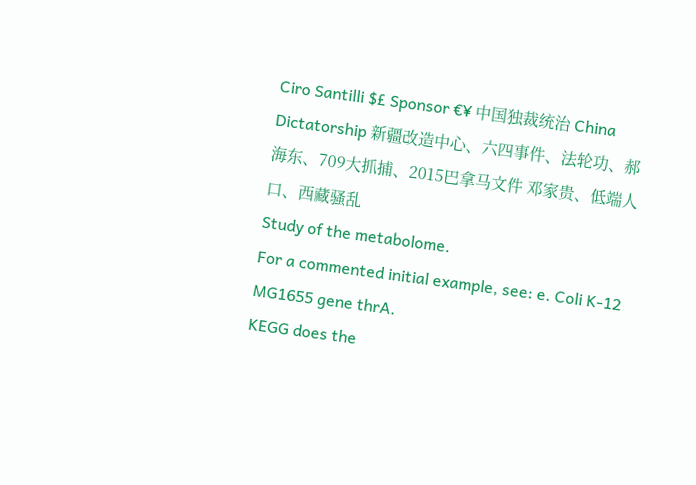Ciro Santilli $£ Sponsor €¥ 中国独裁统治 China Dictatorship 新疆改造中心、六四事件、法轮功、郝海东、709大抓捕、2015巴拿马文件 邓家贵、低端人口、西藏骚乱
Study of the metabolome.
For a commented initial example, see: e. Coli K-12 MG1655 gene thrA.
KEGG does the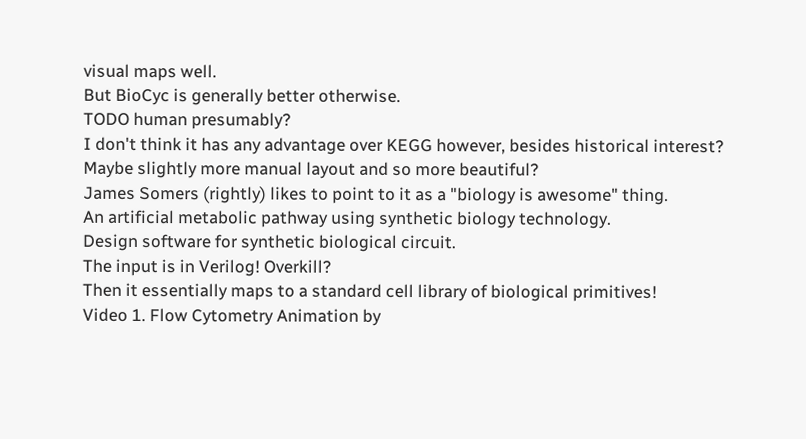visual maps well.
But BioCyc is generally better otherwise.
TODO human presumably?
I don't think it has any advantage over KEGG however, besides historical interest? Maybe slightly more manual layout and so more beautiful?
James Somers (rightly) likes to point to it as a "biology is awesome" thing.
An artificial metabolic pathway using synthetic biology technology.
Design software for synthetic biological circuit.
The input is in Verilog! Overkill?
Then it essentially maps to a standard cell library of biological primitives!
Video 1. Flow Cytometry Animation by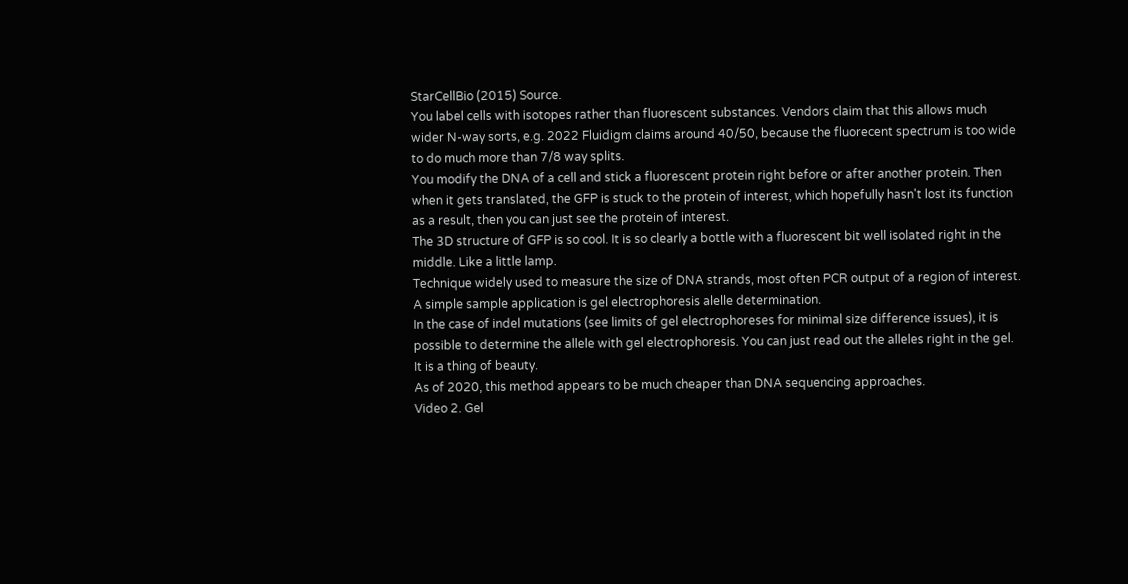StarCellBio (2015) Source.
You label cells with isotopes rather than fluorescent substances. Vendors claim that this allows much wider N-way sorts, e.g. 2022 Fluidigm claims around 40/50, because the fluorecent spectrum is too wide to do much more than 7/8 way splits.
You modify the DNA of a cell and stick a fluorescent protein right before or after another protein. Then when it gets translated, the GFP is stuck to the protein of interest, which hopefully hasn't lost its function as a result, then you can just see the protein of interest.
The 3D structure of GFP is so cool. It is so clearly a bottle with a fluorescent bit well isolated right in the middle. Like a little lamp.
Technique widely used to measure the size of DNA strands, most often PCR output of a region of interest.
A simple sample application is gel electrophoresis alelle determination.
In the case of indel mutations (see limits of gel electrophoreses for minimal size difference issues), it is possible to determine the allele with gel electrophoresis. You can just read out the alleles right in the gel. It is a thing of beauty.
As of 2020, this method appears to be much cheaper than DNA sequencing approaches.
Video 2. Gel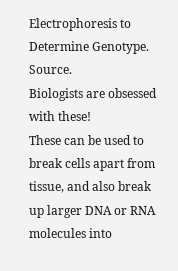Electrophoresis to Determine Genotype. Source.
Biologists are obsessed with these!
These can be used to break cells apart from tissue, and also break up larger DNA or RNA molecules into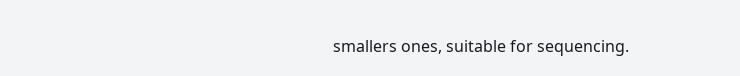smallers ones, suitable for sequencing.